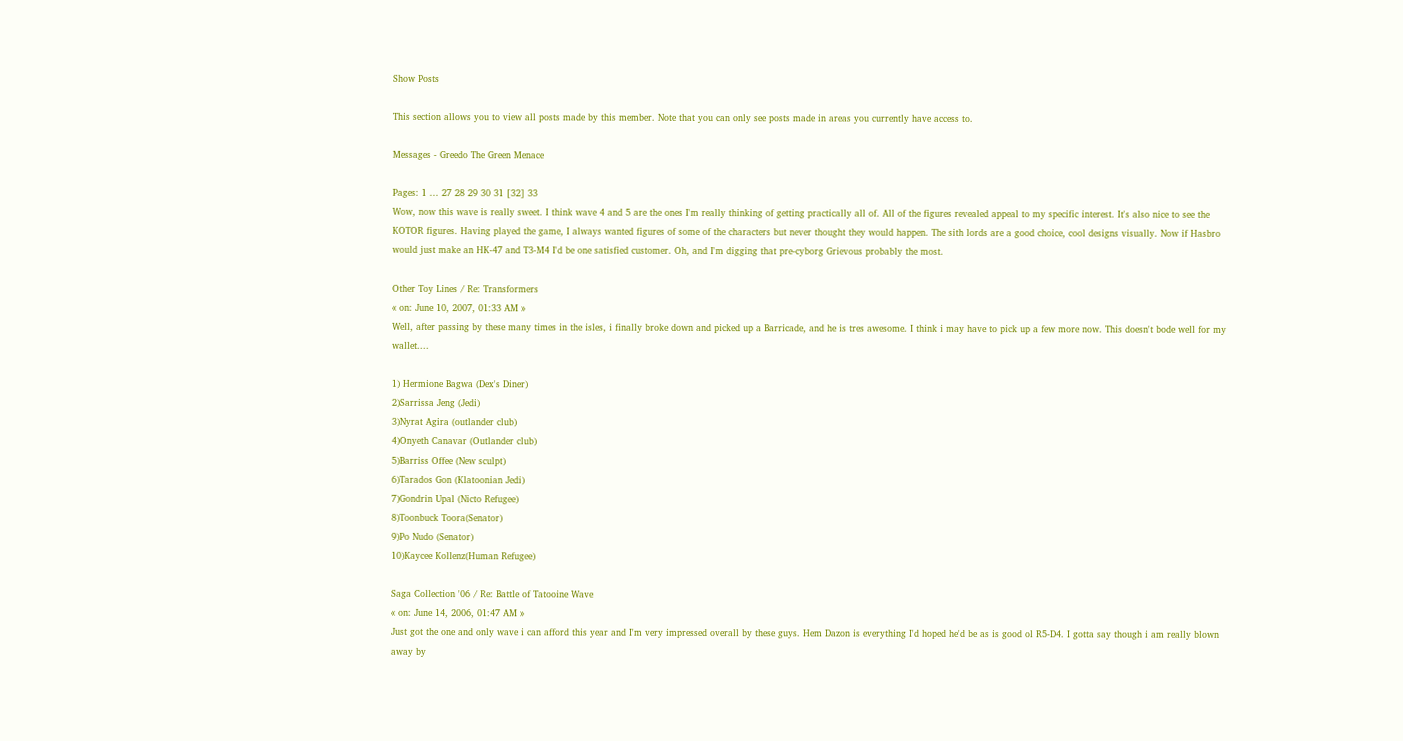Show Posts

This section allows you to view all posts made by this member. Note that you can only see posts made in areas you currently have access to.

Messages - Greedo The Green Menace

Pages: 1 ... 27 28 29 30 31 [32] 33
Wow, now this wave is really sweet. I think wave 4 and 5 are the ones I'm really thinking of getting practically all of. All of the figures revealed appeal to my specific interest. It's also nice to see the KOTOR figures. Having played the game, I always wanted figures of some of the characters but never thought they would happen. The sith lords are a good choice, cool designs visually. Now if Hasbro would just make an HK-47 and T3-M4 I'd be one satisfied customer. Oh, and I'm digging that pre-cyborg Grievous probably the most.

Other Toy Lines / Re: Transformers
« on: June 10, 2007, 01:33 AM »
Well, after passing by these many times in the isles, i finally broke down and picked up a Barricade, and he is tres awesome. I think i may have to pick up a few more now. This doesn't bode well for my wallet....

1) Hermione Bagwa (Dex's Diner)
2)Sarrissa Jeng (Jedi)
3)Nyrat Agira (outlander club)
4)Onyeth Canavar (Outlander club)
5)Barriss Offee (New sculpt)
6)Tarados Gon (Klatoonian Jedi)
7)Gondrin Upal (Nicto Refugee)
8)Toonbuck Toora(Senator)
9)Po Nudo (Senator)
10)Kaycee Kollenz(Human Refugee)

Saga Collection '06 / Re: Battle of Tatooine Wave
« on: June 14, 2006, 01:47 AM »
Just got the one and only wave i can afford this year and I'm very impressed overall by these guys. Hem Dazon is everything I'd hoped he'd be as is good ol R5-D4. I gotta say though i am really blown away by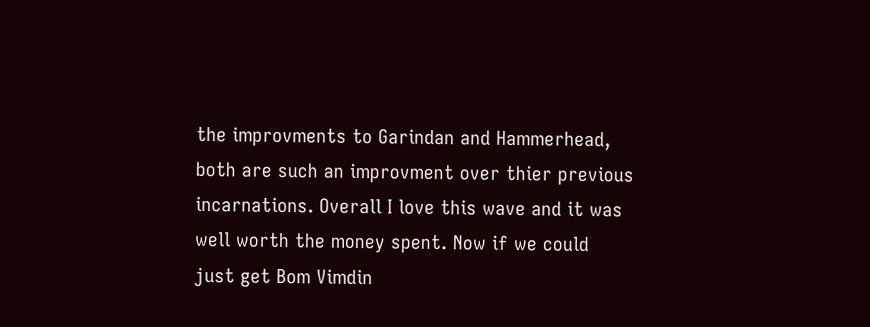the improvments to Garindan and Hammerhead, both are such an improvment over thier previous incarnations. Overall I love this wave and it was well worth the money spent. Now if we could just get Bom Vimdin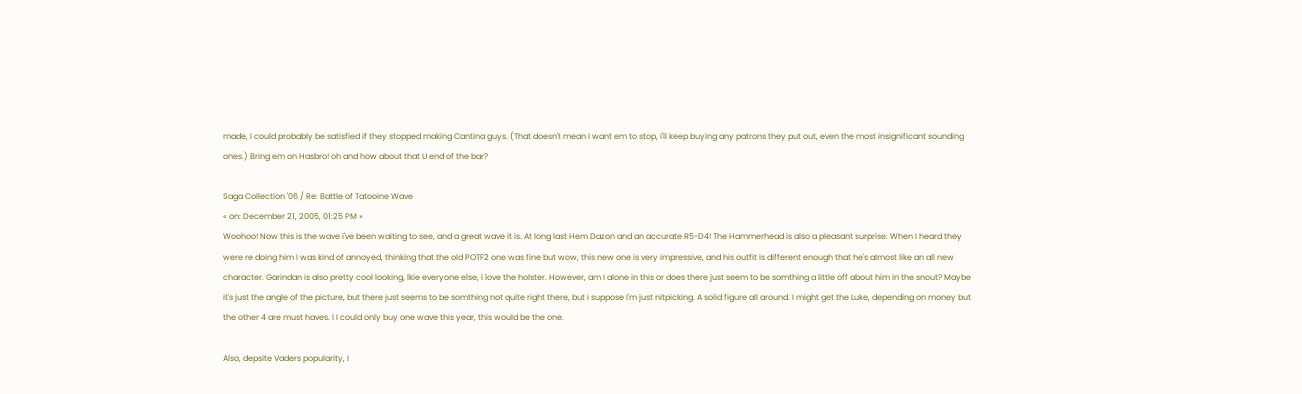made, I could probably be satisfied if they stopped making Cantina guys. (That doesn't mean I want em to stop, i'll keep buying any patrons they put out, even the most insignificant sounding ones.) Bring em on Hasbro! oh and how about that U end of the bar?

Saga Collection '06 / Re: Battle of Tatooine Wave
« on: December 21, 2005, 01:25 PM »
Woohoo! Now this is the wave i've been waiting to see, and a great wave it is. At long last Hem Dazon and an accurate R5-D4! The Hammerhead is also a pleasant surprise. When I heard they were re doing him I was kind of annoyed, thinking that the old POTF2 one was fine but wow, this new one is very impressive, and his outfit is different enough that he's almost like an all new character. Garindan is also pretty cool looking, lkie everyone else, i love the holster. However, am I alone in this or does there just seem to be somthing a little off about him in the snout? Maybe it's just the angle of the picture, but there just seems to be somthing not quite right there, but i suppose I'm just nitpicking. A solid figure all around. I might get the Luke, depending on money but the other 4 are must haves. I I could only buy one wave this year, this would be the one.

Also, depsite Vaders popularity, I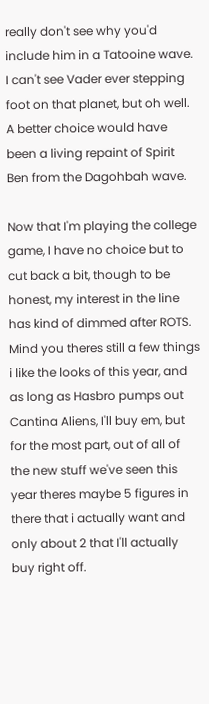really don't see why you'd include him in a Tatooine wave. I can't see Vader ever stepping foot on that planet, but oh well. A better choice would have been a living repaint of Spirit Ben from the Dagohbah wave.

Now that I'm playing the college game, I have no choice but to cut back a bit, though to be honest, my interest in the line has kind of dimmed after ROTS. Mind you theres still a few things i like the looks of this year, and as long as Hasbro pumps out  Cantina Aliens, I'll buy em, but for the most part, out of all of the new stuff we've seen this year theres maybe 5 figures in there that i actually want and only about 2 that I'll actually buy right off.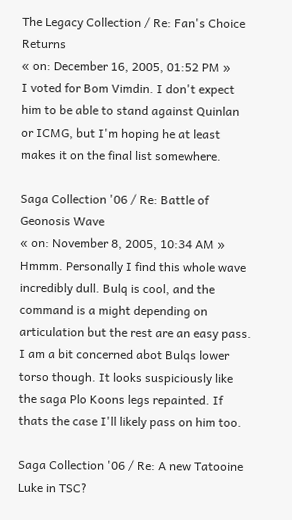The Legacy Collection / Re: Fan's Choice Returns
« on: December 16, 2005, 01:52 PM »
I voted for Bom Vimdin. I don't expect him to be able to stand against Quinlan or ICMG, but I'm hoping he at least makes it on the final list somewhere.

Saga Collection '06 / Re: Battle of Geonosis Wave
« on: November 8, 2005, 10:34 AM »
Hmmm. Personally I find this whole wave incredibly dull. Bulq is cool, and the command is a might depending on articulation but the rest are an easy pass. I am a bit concerned abot Bulqs lower torso though. It looks suspiciously like the saga Plo Koons legs repainted. If thats the case I'll likely pass on him too.

Saga Collection '06 / Re: A new Tatooine Luke in TSC?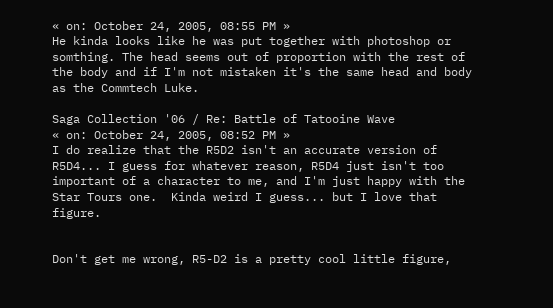« on: October 24, 2005, 08:55 PM »
He kinda looks like he was put together with photoshop or somthing. The head seems out of proportion with the rest of the body and if I'm not mistaken it's the same head and body as the Commtech Luke.

Saga Collection '06 / Re: Battle of Tatooine Wave
« on: October 24, 2005, 08:52 PM »
I do realize that the R5D2 isn't an accurate version of R5D4... I guess for whatever reason, R5D4 just isn't too important of a character to me, and I'm just happy with the Star Tours one.  Kinda weird I guess... but I love that figure.


Don't get me wrong, R5-D2 is a pretty cool little figure,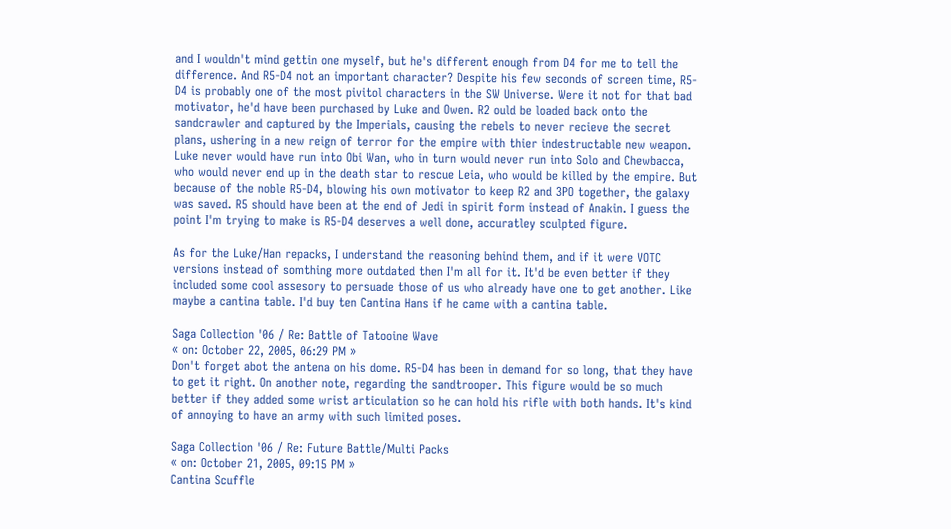and I wouldn't mind gettin one myself, but he's different enough from D4 for me to tell the difference. And R5-D4 not an important character? Despite his few seconds of screen time, R5-D4 is probably one of the most pivitol characters in the SW Universe. Were it not for that bad motivator, he'd have been purchased by Luke and Owen. R2 ould be loaded back onto the sandcrawler and captured by the Imperials, causing the rebels to never recieve the secret plans, ushering in a new reign of terror for the empire with thier indestructable new weapon. Luke never would have run into Obi Wan, who in turn would never run into Solo and Chewbacca, who would never end up in the death star to rescue Leia, who would be killed by the empire. But because of the noble R5-D4, blowing his own motivator to keep R2 and 3PO together, the galaxy was saved. R5 should have been at the end of Jedi in spirit form instead of Anakin. I guess the point I'm trying to make is R5-D4 deserves a well done, accuratley sculpted figure.

As for the Luke/Han repacks, I understand the reasoning behind them, and if it were VOTC versions instead of somthing more outdated then I'm all for it. It'd be even better if they included some cool assesory to persuade those of us who already have one to get another. Like maybe a cantina table. I'd buy ten Cantina Hans if he came with a cantina table.

Saga Collection '06 / Re: Battle of Tatooine Wave
« on: October 22, 2005, 06:29 PM »
Don't forget abot the antena on his dome. R5-D4 has been in demand for so long, that they have to get it right. On another note, regarding the sandtrooper. This figure would be so much better if they added some wrist articulation so he can hold his rifle with both hands. It's kind of annoying to have an army with such limited poses.

Saga Collection '06 / Re: Future Battle/Multi Packs
« on: October 21, 2005, 09:15 PM »
Cantina Scuffle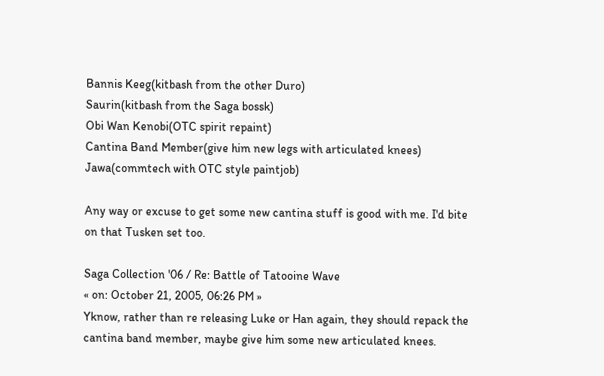Bannis Keeg(kitbash from the other Duro)
Saurin(kitbash from the Saga bossk)
Obi Wan Kenobi(OTC spirit repaint)
Cantina Band Member(give him new legs with articulated knees)
Jawa(commtech with OTC style paintjob)

Any way or excuse to get some new cantina stuff is good with me. I'd bite on that Tusken set too.

Saga Collection '06 / Re: Battle of Tatooine Wave
« on: October 21, 2005, 06:26 PM »
Yknow, rather than re releasing Luke or Han again, they should repack the cantina band member, maybe give him some new articulated knees.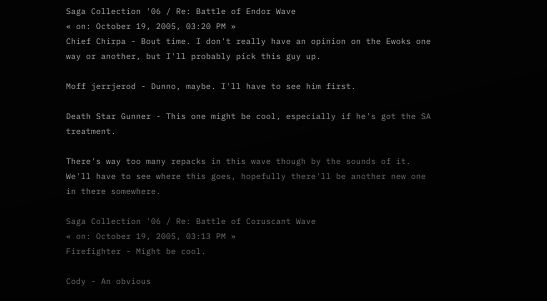Saga Collection '06 / Re: Battle of Endor Wave
« on: October 19, 2005, 03:20 PM »
Chief Chirpa - Bout time. I don't really have an opinion on the Ewoks one way or another, but I'll probably pick this guy up.

Moff jerrjerod - Dunno, maybe. I'll have to see him first.

Death Star Gunner - This one might be cool, especially if he's got the SA treatment.

There's way too many repacks in this wave though by the sounds of it. We'll have to see where this goes, hopefully there'll be another new one in there somewhere.

Saga Collection '06 / Re: Battle of Coruscant Wave
« on: October 19, 2005, 03:13 PM »
Firefighter - Might be cool.

Cody - An obvious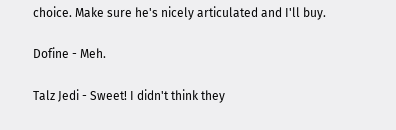choice. Make sure he's nicely articulated and I'll buy.

Dofine - Meh.

Talz Jedi - Sweet! I didn't think they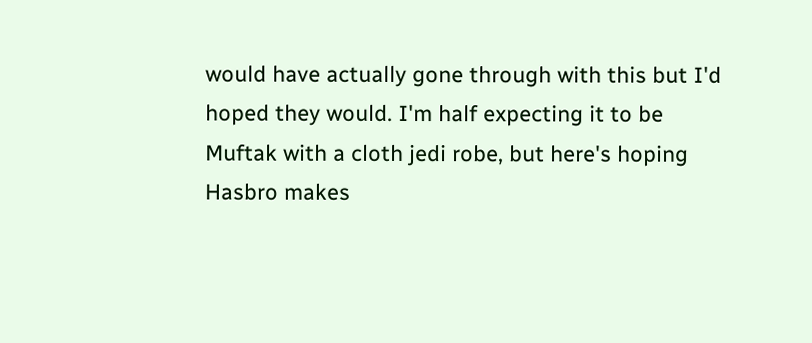would have actually gone through with this but I'd hoped they would. I'm half expecting it to be Muftak with a cloth jedi robe, but here's hoping Hasbro makes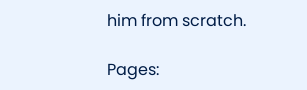him from scratch.

Pages: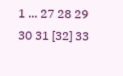1 ... 27 28 29 30 31 [32] 33